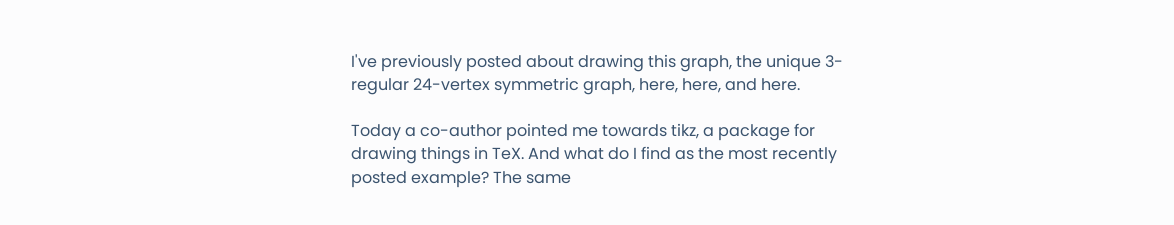I've previously posted about drawing this graph, the unique 3-regular 24-vertex symmetric graph, here, here, and here.

Today a co-author pointed me towards tikz, a package for drawing things in TeX. And what do I find as the most recently posted example? The same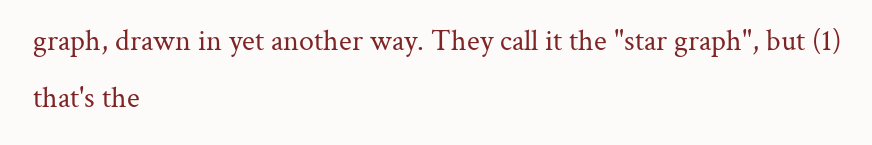graph, drawn in yet another way. They call it the "star graph", but (1) that's the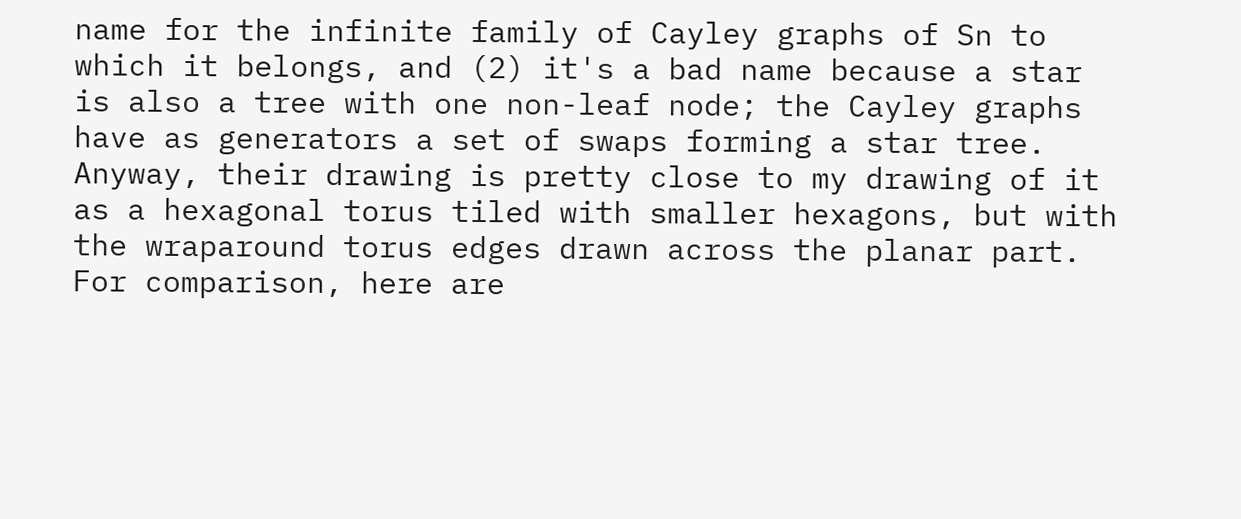name for the infinite family of Cayley graphs of Sn to which it belongs, and (2) it's a bad name because a star is also a tree with one non-leaf node; the Cayley graphs have as generators a set of swaps forming a star tree. Anyway, their drawing is pretty close to my drawing of it as a hexagonal torus tiled with smaller hexagons, but with the wraparound torus edges drawn across the planar part. For comparison, here are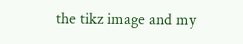the tikz image and my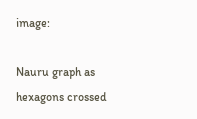image:

Nauru graph as hexagons crossed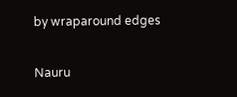by wraparound edges

Nauru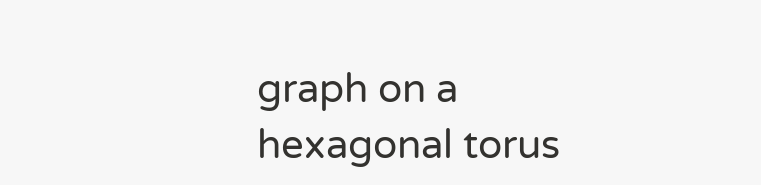graph on a hexagonal torus